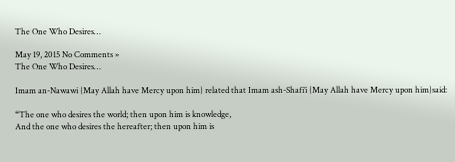The One Who Desires…

May 19, 2015 No Comments »
The One Who Desires…

Imam an-Nawawi {May Allah have Mercy upon him} related that Imam ash-Shafi’i {May Allah have Mercy upon him}said:

“The one who desires the world; then upon him is knowledge,
And the one who desires the hereafter; then upon him is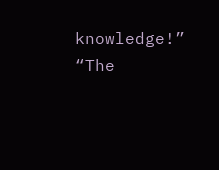knowledge!”
“The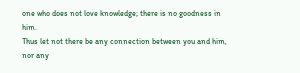one who does not love knowledge; there is no goodness in him.
Thus let not there be any connection between you and him, nor any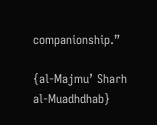companionship.”

{al-Majmu’ Sharh al-Muadhdhab}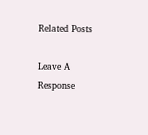Related Posts

Leave A Response